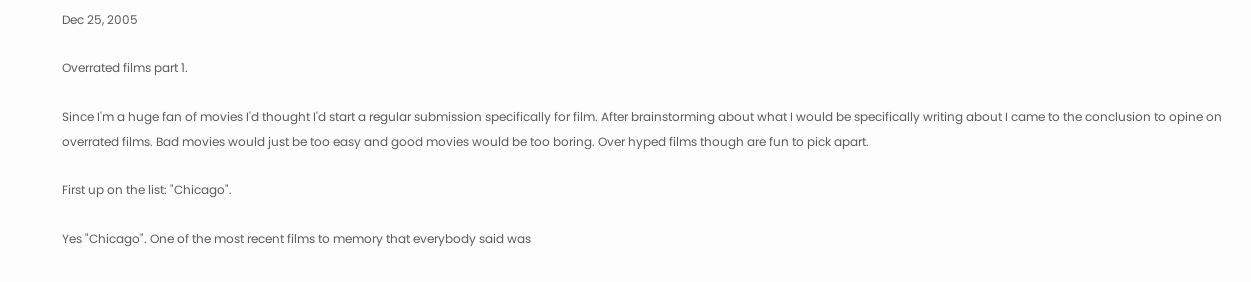Dec 25, 2005

Overrated films part 1.

Since I'm a huge fan of movies I'd thought I'd start a regular submission specifically for film. After brainstorming about what I would be specifically writing about I came to the conclusion to opine on overrated films. Bad movies would just be too easy and good movies would be too boring. Over hyped films though are fun to pick apart.

First up on the list: "Chicago".

Yes "Chicago". One of the most recent films to memory that everybody said was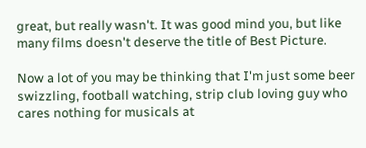great, but really wasn't. It was good mind you, but like many films doesn't deserve the title of Best Picture.

Now a lot of you may be thinking that I'm just some beer swizzling, football watching, strip club loving guy who cares nothing for musicals at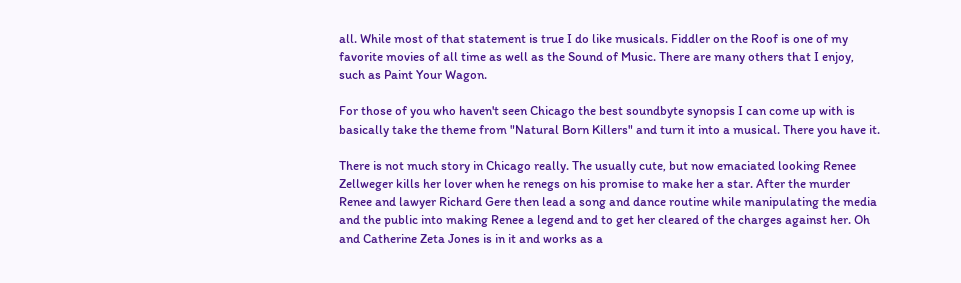all. While most of that statement is true I do like musicals. Fiddler on the Roof is one of my favorite movies of all time as well as the Sound of Music. There are many others that I enjoy, such as Paint Your Wagon.

For those of you who haven't seen Chicago the best soundbyte synopsis I can come up with is basically take the theme from "Natural Born Killers" and turn it into a musical. There you have it.

There is not much story in Chicago really. The usually cute, but now emaciated looking Renee Zellweger kills her lover when he renegs on his promise to make her a star. After the murder Renee and lawyer Richard Gere then lead a song and dance routine while manipulating the media and the public into making Renee a legend and to get her cleared of the charges against her. Oh and Catherine Zeta Jones is in it and works as a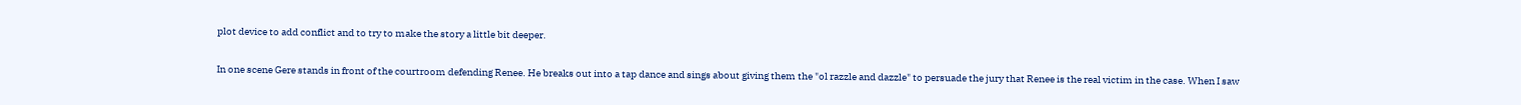plot device to add conflict and to try to make the story a little bit deeper.

In one scene Gere stands in front of the courtroom defending Renee. He breaks out into a tap dance and sings about giving them the "ol razzle and dazzle" to persuade the jury that Renee is the real victim in the case. When I saw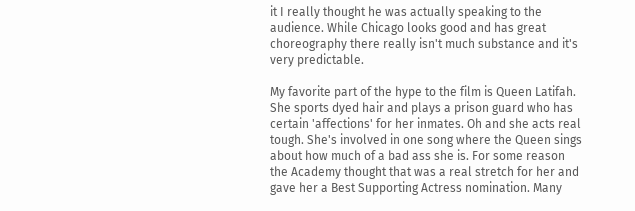it I really thought he was actually speaking to the audience. While Chicago looks good and has great choreography there really isn't much substance and it's very predictable.

My favorite part of the hype to the film is Queen Latifah. She sports dyed hair and plays a prison guard who has certain 'affections' for her inmates. Oh and she acts real tough. She's involved in one song where the Queen sings about how much of a bad ass she is. For some reason the Academy thought that was a real stretch for her and gave her a Best Supporting Actress nomination. Many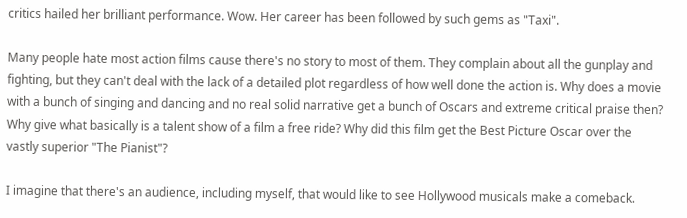critics hailed her brilliant performance. Wow. Her career has been followed by such gems as "Taxi".

Many people hate most action films cause there's no story to most of them. They complain about all the gunplay and fighting, but they can't deal with the lack of a detailed plot regardless of how well done the action is. Why does a movie with a bunch of singing and dancing and no real solid narrative get a bunch of Oscars and extreme critical praise then? Why give what basically is a talent show of a film a free ride? Why did this film get the Best Picture Oscar over the vastly superior "The Pianist"?

I imagine that there's an audience, including myself, that would like to see Hollywood musicals make a comeback.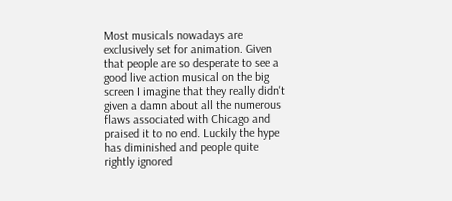Most musicals nowadays are exclusively set for animation. Given that people are so desperate to see a good live action musical on the big screen I imagine that they really didn't given a damn about all the numerous flaws associated with Chicago and praised it to no end. Luckily the hype has diminished and people quite rightly ignored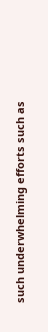such underwhelming efforts such as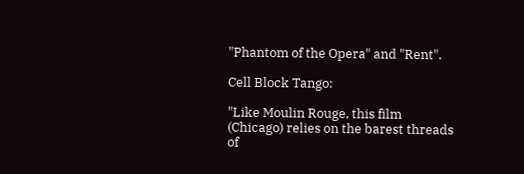"Phantom of the Opera" and "Rent".

Cell Block Tango:

"Like Moulin Rouge, this film (Chicago) relies on the barest threads of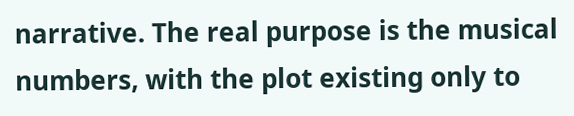narrative. The real purpose is the musical numbers, with the plot existing only to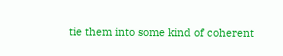tie them into some kind of coherent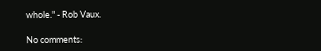whole." - Rob Vaux.

No comments: